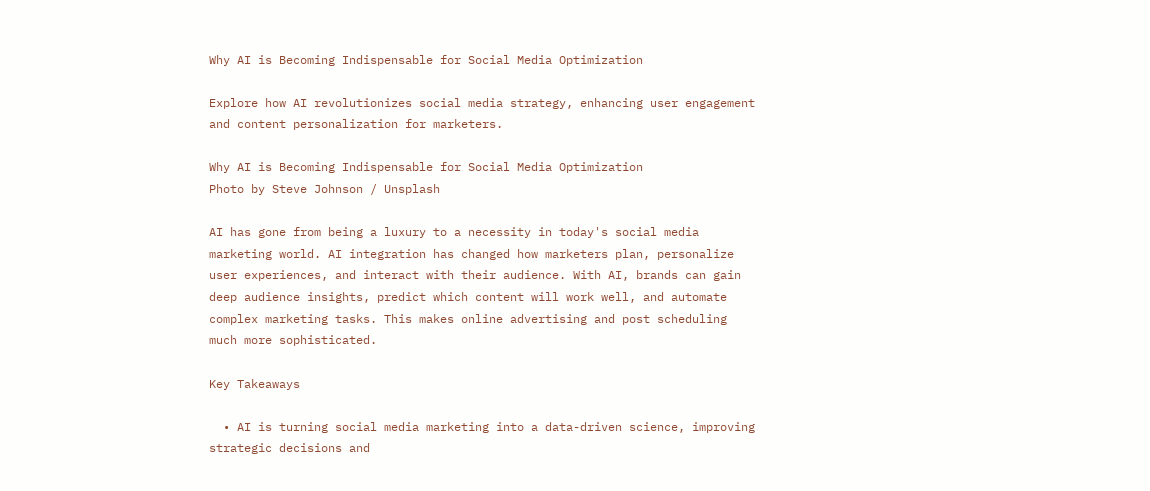Why AI is Becoming Indispensable for Social Media Optimization

Explore how AI revolutionizes social media strategy, enhancing user engagement and content personalization for marketers.

Why AI is Becoming Indispensable for Social Media Optimization
Photo by Steve Johnson / Unsplash

AI has gone from being a luxury to a necessity in today's social media marketing world. AI integration has changed how marketers plan, personalize user experiences, and interact with their audience. With AI, brands can gain deep audience insights, predict which content will work well, and automate complex marketing tasks. This makes online advertising and post scheduling much more sophisticated.

Key Takeaways

  • AI is turning social media marketing into a data-driven science, improving strategic decisions and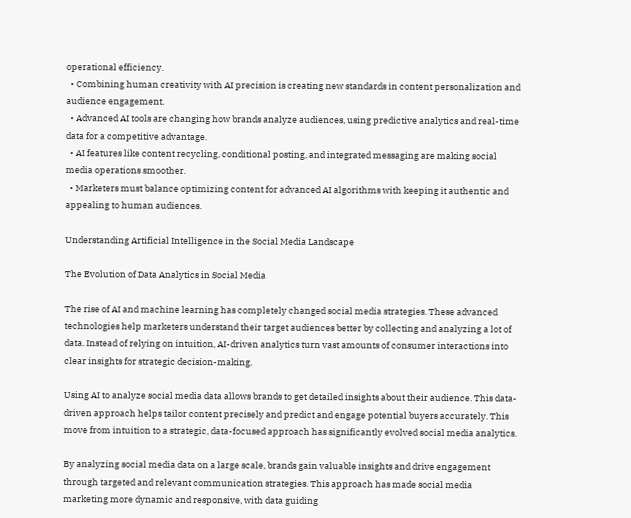operational efficiency.
  • Combining human creativity with AI precision is creating new standards in content personalization and audience engagement.
  • Advanced AI tools are changing how brands analyze audiences, using predictive analytics and real-time data for a competitive advantage.
  • AI features like content recycling, conditional posting, and integrated messaging are making social media operations smoother.
  • Marketers must balance optimizing content for advanced AI algorithms with keeping it authentic and appealing to human audiences.

Understanding Artificial Intelligence in the Social Media Landscape

The Evolution of Data Analytics in Social Media

The rise of AI and machine learning has completely changed social media strategies. These advanced technologies help marketers understand their target audiences better by collecting and analyzing a lot of data. Instead of relying on intuition, AI-driven analytics turn vast amounts of consumer interactions into clear insights for strategic decision-making.

Using AI to analyze social media data allows brands to get detailed insights about their audience. This data-driven approach helps tailor content precisely and predict and engage potential buyers accurately. This move from intuition to a strategic, data-focused approach has significantly evolved social media analytics.

By analyzing social media data on a large scale, brands gain valuable insights and drive engagement through targeted and relevant communication strategies. This approach has made social media marketing more dynamic and responsive, with data guiding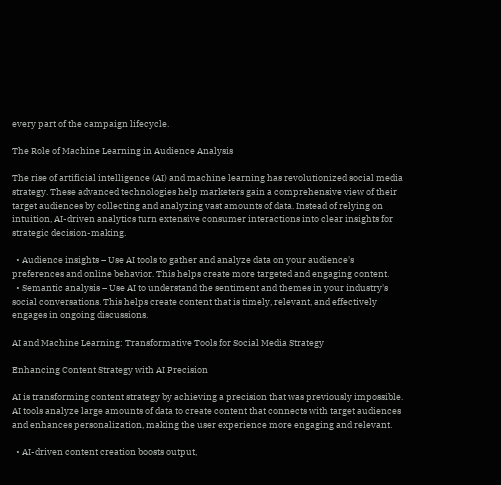every part of the campaign lifecycle.

The Role of Machine Learning in Audience Analysis

The rise of artificial intelligence (AI) and machine learning has revolutionized social media strategy. These advanced technologies help marketers gain a comprehensive view of their target audiences by collecting and analyzing vast amounts of data. Instead of relying on intuition, AI-driven analytics turn extensive consumer interactions into clear insights for strategic decision-making.

  • Audience insights – Use AI tools to gather and analyze data on your audience's preferences and online behavior. This helps create more targeted and engaging content.
  • Semantic analysis – Use AI to understand the sentiment and themes in your industry's social conversations. This helps create content that is timely, relevant, and effectively engages in ongoing discussions.

AI and Machine Learning: Transformative Tools for Social Media Strategy

Enhancing Content Strategy with AI Precision

AI is transforming content strategy by achieving a precision that was previously impossible. AI tools analyze large amounts of data to create content that connects with target audiences and enhances personalization, making the user experience more engaging and relevant.

  • AI-driven content creation boosts output,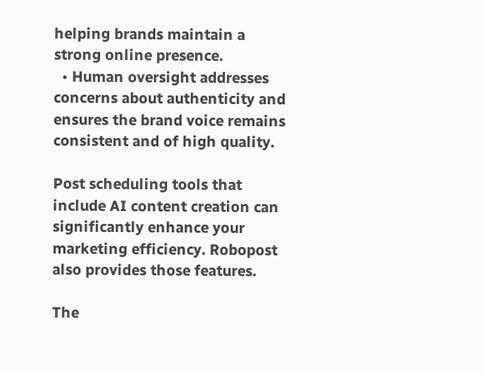helping brands maintain a strong online presence.
  • Human oversight addresses concerns about authenticity and ensures the brand voice remains consistent and of high quality.

Post scheduling tools that include AI content creation can significantly enhance your marketing efficiency. Robopost also provides those features.

The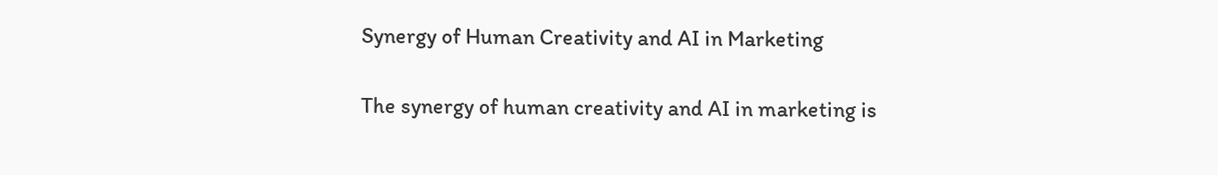Synergy of Human Creativity and AI in Marketing

The synergy of human creativity and AI in marketing is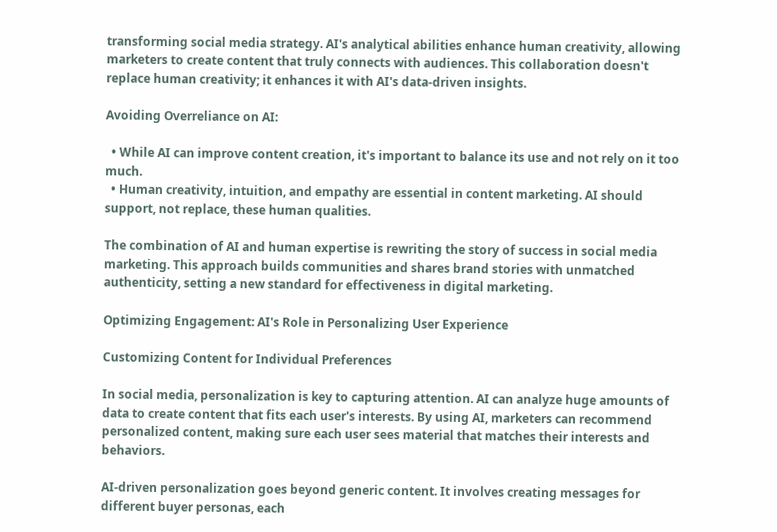transforming social media strategy. AI's analytical abilities enhance human creativity, allowing marketers to create content that truly connects with audiences. This collaboration doesn't replace human creativity; it enhances it with AI's data-driven insights.

Avoiding Overreliance on AI:

  • While AI can improve content creation, it's important to balance its use and not rely on it too much.
  • Human creativity, intuition, and empathy are essential in content marketing. AI should support, not replace, these human qualities.

The combination of AI and human expertise is rewriting the story of success in social media marketing. This approach builds communities and shares brand stories with unmatched authenticity, setting a new standard for effectiveness in digital marketing.

Optimizing Engagement: AI's Role in Personalizing User Experience

Customizing Content for Individual Preferences

In social media, personalization is key to capturing attention. AI can analyze huge amounts of data to create content that fits each user's interests. By using AI, marketers can recommend personalized content, making sure each user sees material that matches their interests and behaviors.

AI-driven personalization goes beyond generic content. It involves creating messages for different buyer personas, each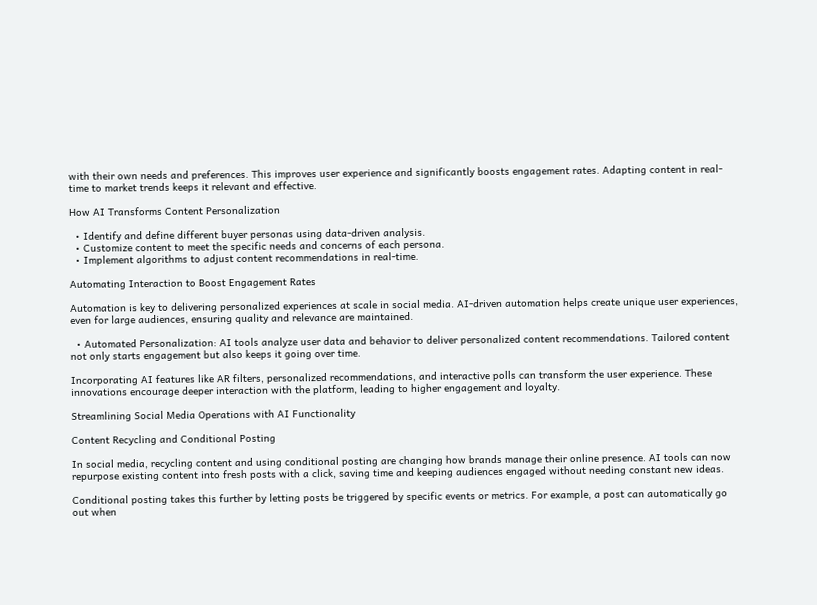with their own needs and preferences. This improves user experience and significantly boosts engagement rates. Adapting content in real-time to market trends keeps it relevant and effective.

How AI Transforms Content Personalization

  • Identify and define different buyer personas using data-driven analysis.
  • Customize content to meet the specific needs and concerns of each persona.
  • Implement algorithms to adjust content recommendations in real-time.

Automating Interaction to Boost Engagement Rates

Automation is key to delivering personalized experiences at scale in social media. AI-driven automation helps create unique user experiences, even for large audiences, ensuring quality and relevance are maintained.

  • Automated Personalization: AI tools analyze user data and behavior to deliver personalized content recommendations. Tailored content not only starts engagement but also keeps it going over time.

Incorporating AI features like AR filters, personalized recommendations, and interactive polls can transform the user experience. These innovations encourage deeper interaction with the platform, leading to higher engagement and loyalty.

Streamlining Social Media Operations with AI Functionality

Content Recycling and Conditional Posting

In social media, recycling content and using conditional posting are changing how brands manage their online presence. AI tools can now repurpose existing content into fresh posts with a click, saving time and keeping audiences engaged without needing constant new ideas.

Conditional posting takes this further by letting posts be triggered by specific events or metrics. For example, a post can automatically go out when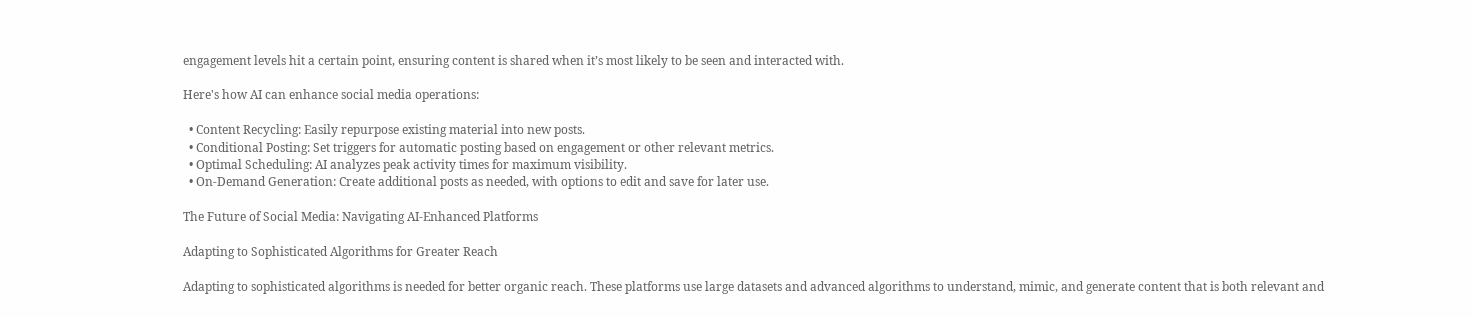engagement levels hit a certain point, ensuring content is shared when it’s most likely to be seen and interacted with.

Here's how AI can enhance social media operations:

  • Content Recycling: Easily repurpose existing material into new posts.
  • Conditional Posting: Set triggers for automatic posting based on engagement or other relevant metrics.
  • Optimal Scheduling: AI analyzes peak activity times for maximum visibility.
  • On-Demand Generation: Create additional posts as needed, with options to edit and save for later use.

The Future of Social Media: Navigating AI-Enhanced Platforms

Adapting to Sophisticated Algorithms for Greater Reach

Adapting to sophisticated algorithms is needed for better organic reach. These platforms use large datasets and advanced algorithms to understand, mimic, and generate content that is both relevant and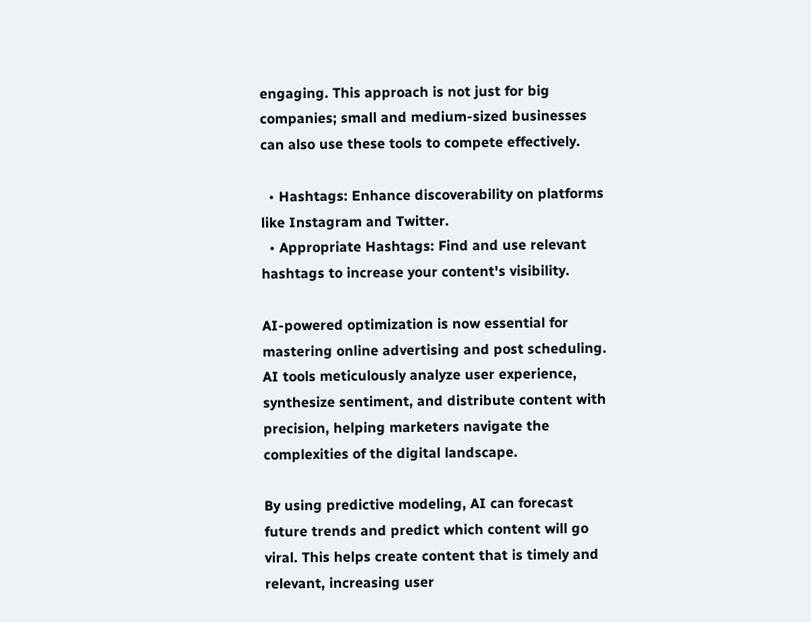engaging. This approach is not just for big companies; small and medium-sized businesses can also use these tools to compete effectively.

  • Hashtags: Enhance discoverability on platforms like Instagram and Twitter.
  • Appropriate Hashtags: Find and use relevant hashtags to increase your content's visibility.

AI-powered optimization is now essential for mastering online advertising and post scheduling. AI tools meticulously analyze user experience, synthesize sentiment, and distribute content with precision, helping marketers navigate the complexities of the digital landscape.

By using predictive modeling, AI can forecast future trends and predict which content will go viral. This helps create content that is timely and relevant, increasing user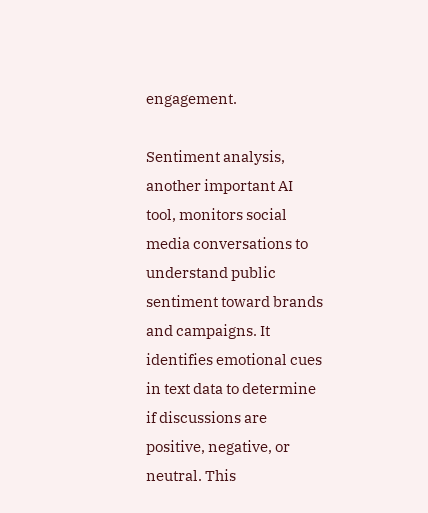engagement.

Sentiment analysis, another important AI tool, monitors social media conversations to understand public sentiment toward brands and campaigns. It identifies emotional cues in text data to determine if discussions are positive, negative, or neutral. This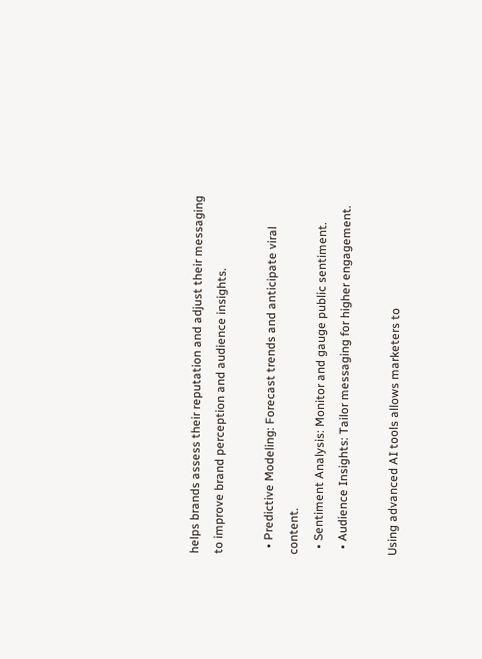helps brands assess their reputation and adjust their messaging to improve brand perception and audience insights.

  • Predictive Modeling: Forecast trends and anticipate viral content.
  • Sentiment Analysis: Monitor and gauge public sentiment.
  • Audience Insights: Tailor messaging for higher engagement.

Using advanced AI tools allows marketers to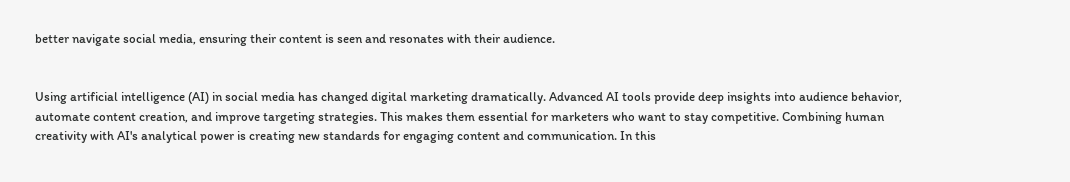better navigate social media, ensuring their content is seen and resonates with their audience.


Using artificial intelligence (AI) in social media has changed digital marketing dramatically. Advanced AI tools provide deep insights into audience behavior, automate content creation, and improve targeting strategies. This makes them essential for marketers who want to stay competitive. Combining human creativity with AI's analytical power is creating new standards for engaging content and communication. In this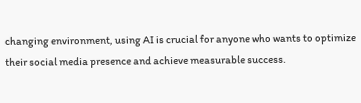changing environment, using AI is crucial for anyone who wants to optimize their social media presence and achieve measurable success.